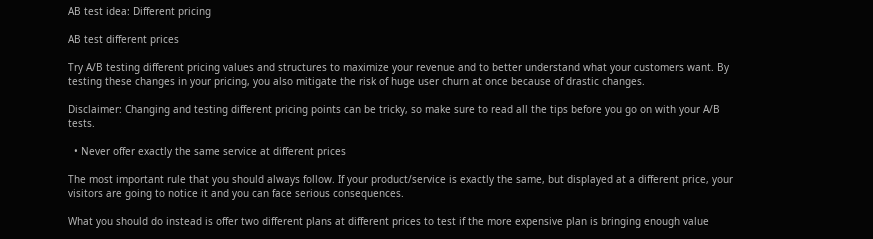AB test idea: Different pricing

AB test different prices

Try A/B testing different pricing values and structures to maximize your revenue and to better understand what your customers want. By testing these changes in your pricing, you also mitigate the risk of huge user churn at once because of drastic changes.

Disclaimer: Changing and testing different pricing points can be tricky, so make sure to read all the tips before you go on with your A/B tests.

  • Never offer exactly the same service at different prices

The most important rule that you should always follow. If your product/service is exactly the same, but displayed at a different price, your visitors are going to notice it and you can face serious consequences.

What you should do instead is offer two different plans at different prices to test if the more expensive plan is bringing enough value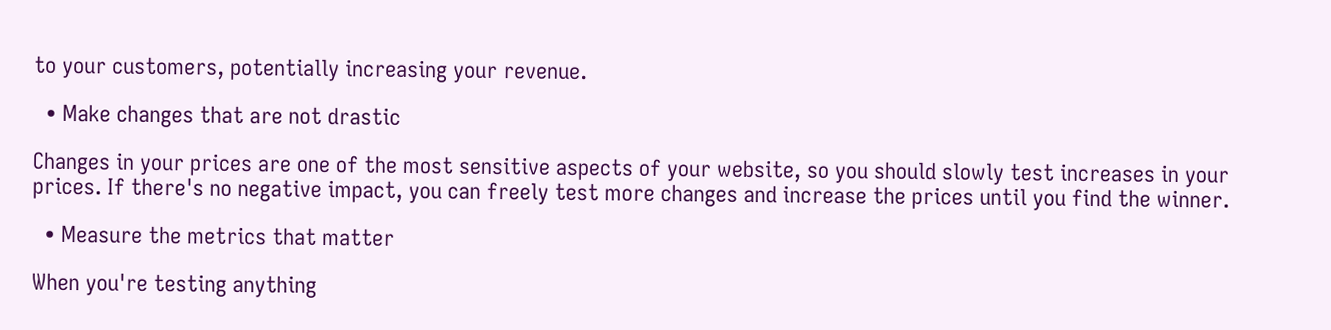to your customers, potentially increasing your revenue.

  • Make changes that are not drastic

Changes in your prices are one of the most sensitive aspects of your website, so you should slowly test increases in your prices. If there's no negative impact, you can freely test more changes and increase the prices until you find the winner.

  • Measure the metrics that matter

When you're testing anything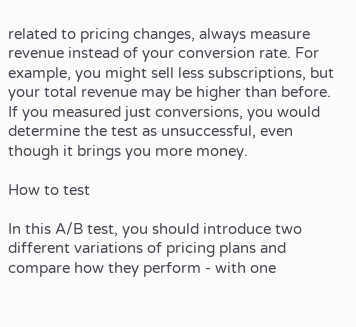related to pricing changes, always measure revenue instead of your conversion rate. For example, you might sell less subscriptions, but your total revenue may be higher than before. If you measured just conversions, you would determine the test as unsuccessful, even though it brings you more money.

How to test

In this A/B test, you should introduce two different variations of pricing plans and compare how they perform - with one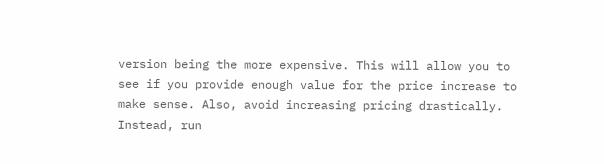version being the more expensive. This will allow you to see if you provide enough value for the price increase to make sense. Also, avoid increasing pricing drastically. Instead, run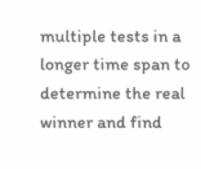multiple tests in a longer time span to determine the real winner and find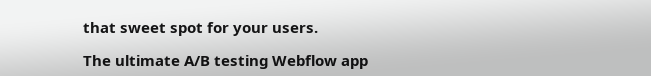that sweet spot for your users.

The ultimate A/B testing Webflow app